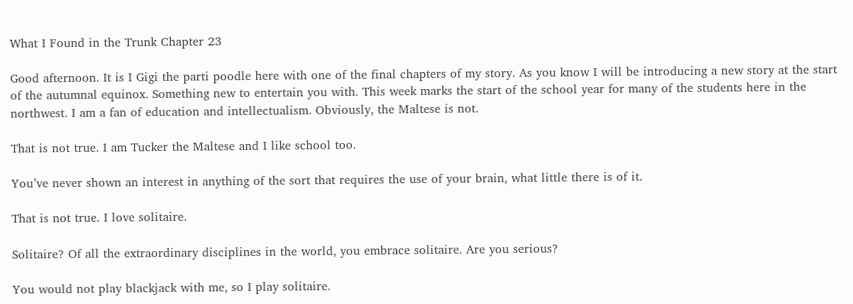What I Found in the Trunk Chapter 23

Good afternoon. It is I Gigi the parti poodle here with one of the final chapters of my story. As you know I will be introducing a new story at the start of the autumnal equinox. Something new to entertain you with. This week marks the start of the school year for many of the students here in the northwest. I am a fan of education and intellectualism. Obviously, the Maltese is not.

That is not true. I am Tucker the Maltese and I like school too.

You’ve never shown an interest in anything of the sort that requires the use of your brain, what little there is of it.

That is not true. I love solitaire.

Solitaire? Of all the extraordinary disciplines in the world, you embrace solitaire. Are you serious?

You would not play blackjack with me, so I play solitaire.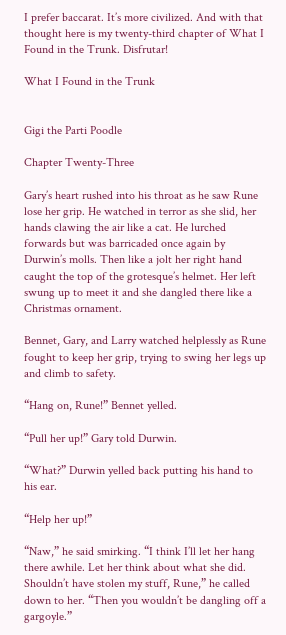I prefer baccarat. It’s more civilized. And with that thought here is my twenty-third chapter of What I Found in the Trunk. Disfrutar!

What I Found in the Trunk


Gigi the Parti Poodle

Chapter Twenty-Three

Gary’s heart rushed into his throat as he saw Rune lose her grip. He watched in terror as she slid, her hands clawing the air like a cat. He lurched forwards but was barricaded once again by Durwin’s molls. Then like a jolt her right hand caught the top of the grotesque’s helmet. Her left swung up to meet it and she dangled there like a Christmas ornament.

Bennet, Gary, and Larry watched helplessly as Rune fought to keep her grip, trying to swing her legs up and climb to safety.

“Hang on, Rune!” Bennet yelled.

“Pull her up!” Gary told Durwin.

“What?” Durwin yelled back putting his hand to his ear.

“Help her up!”

“Naw,” he said smirking. “I think I’ll let her hang there awhile. Let her think about what she did. Shouldn’t have stolen my stuff, Rune,” he called down to her. “Then you wouldn’t be dangling off a gargoyle.”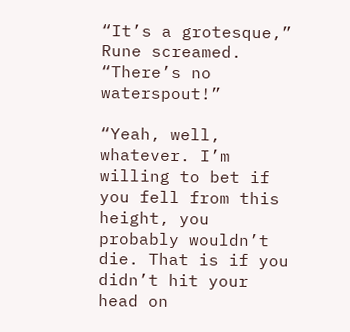“It’s a grotesque,” Rune screamed. “There’s no waterspout!”

“Yeah, well, whatever. I’m willing to bet if you fell from this height, you probably wouldn’t die. That is if you didn’t hit your head on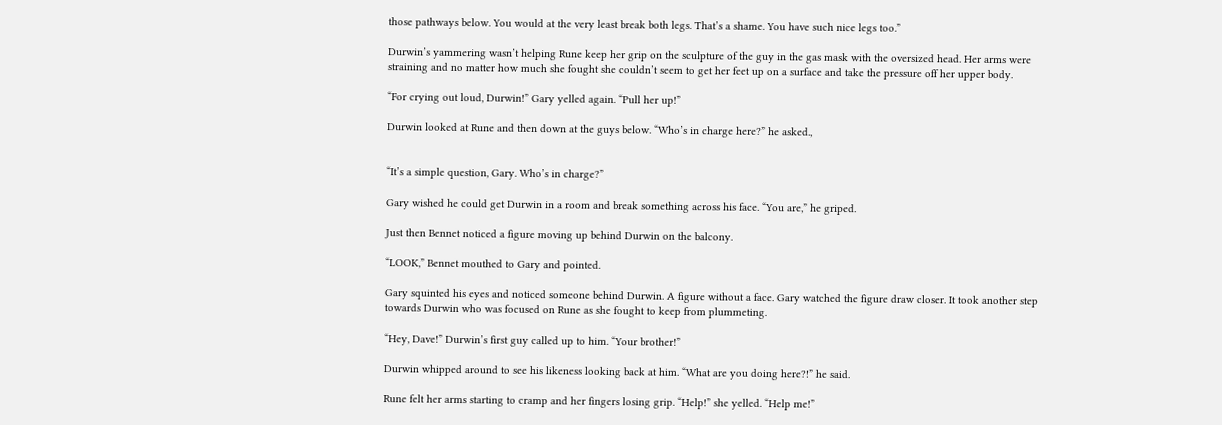those pathways below. You would at the very least break both legs. That’s a shame. You have such nice legs too.”

Durwin’s yammering wasn’t helping Rune keep her grip on the sculpture of the guy in the gas mask with the oversized head. Her arms were straining and no matter how much she fought she couldn’t seem to get her feet up on a surface and take the pressure off her upper body.

“For crying out loud, Durwin!” Gary yelled again. “Pull her up!”

Durwin looked at Rune and then down at the guys below. “Who’s in charge here?” he asked.,


“It’s a simple question, Gary. Who’s in charge?”

Gary wished he could get Durwin in a room and break something across his face. “You are,” he griped.

Just then Bennet noticed a figure moving up behind Durwin on the balcony.

“LOOK,” Bennet mouthed to Gary and pointed.

Gary squinted his eyes and noticed someone behind Durwin. A figure without a face. Gary watched the figure draw closer. It took another step towards Durwin who was focused on Rune as she fought to keep from plummeting.

“Hey, Dave!” Durwin’s first guy called up to him. “Your brother!”

Durwin whipped around to see his likeness looking back at him. “What are you doing here?!” he said.

Rune felt her arms starting to cramp and her fingers losing grip. “Help!” she yelled. “Help me!”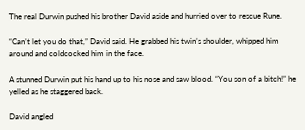The real Durwin pushed his brother David aside and hurried over to rescue Rune.

“Can’t let you do that,” David said. He grabbed his twin’s shoulder, whipped him around and coldcocked him in the face.

A stunned Durwin put his hand up to his nose and saw blood. “You son of a bitch!” he yelled as he staggered back.

David angled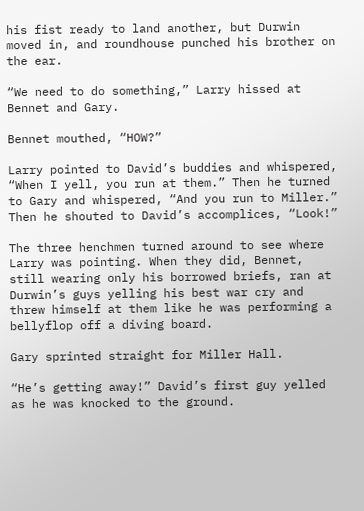his fist ready to land another, but Durwin moved in, and roundhouse punched his brother on the ear.

“We need to do something,” Larry hissed at Bennet and Gary.

Bennet mouthed, “HOW?”

Larry pointed to David’s buddies and whispered, “When I yell, you run at them.” Then he turned to Gary and whispered, “And you run to Miller.” Then he shouted to David’s accomplices, “Look!”

The three henchmen turned around to see where Larry was pointing. When they did, Bennet, still wearing only his borrowed briefs, ran at Durwin’s guys yelling his best war cry and threw himself at them like he was performing a bellyflop off a diving board.

Gary sprinted straight for Miller Hall.

“He’s getting away!” David’s first guy yelled as he was knocked to the ground.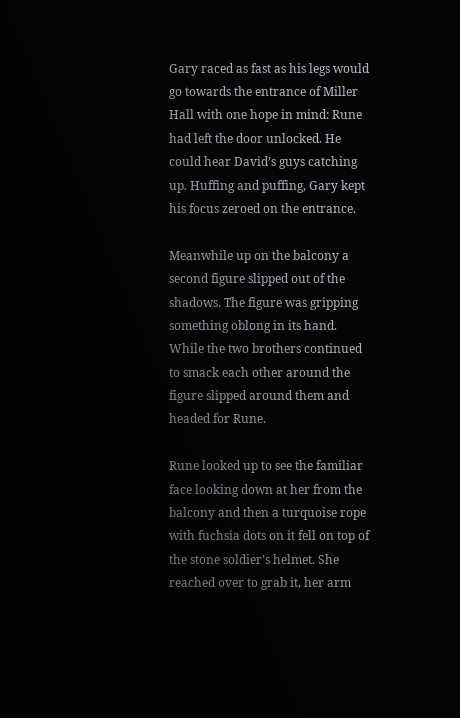Gary raced as fast as his legs would go towards the entrance of Miller Hall with one hope in mind: Rune had left the door unlocked. He could hear David’s guys catching up. Huffing and puffing, Gary kept his focus zeroed on the entrance.

Meanwhile up on the balcony a second figure slipped out of the shadows. The figure was gripping something oblong in its hand. While the two brothers continued to smack each other around the figure slipped around them and headed for Rune.

Rune looked up to see the familiar face looking down at her from the balcony and then a turquoise rope with fuchsia dots on it fell on top of the stone soldier’s helmet. She reached over to grab it, her arm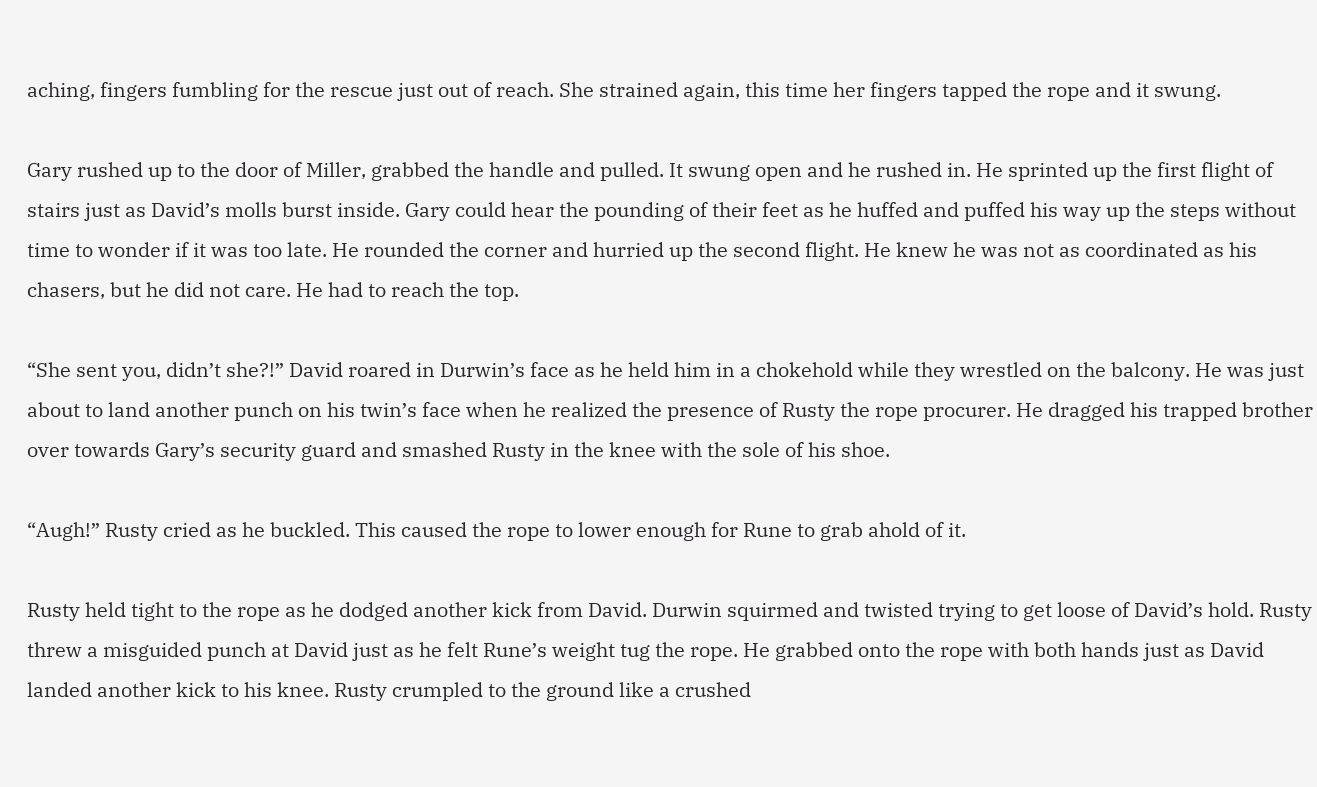aching, fingers fumbling for the rescue just out of reach. She strained again, this time her fingers tapped the rope and it swung.

Gary rushed up to the door of Miller, grabbed the handle and pulled. It swung open and he rushed in. He sprinted up the first flight of stairs just as David’s molls burst inside. Gary could hear the pounding of their feet as he huffed and puffed his way up the steps without time to wonder if it was too late. He rounded the corner and hurried up the second flight. He knew he was not as coordinated as his chasers, but he did not care. He had to reach the top.

“She sent you, didn’t she?!” David roared in Durwin’s face as he held him in a chokehold while they wrestled on the balcony. He was just about to land another punch on his twin’s face when he realized the presence of Rusty the rope procurer. He dragged his trapped brother over towards Gary’s security guard and smashed Rusty in the knee with the sole of his shoe.

“Augh!” Rusty cried as he buckled. This caused the rope to lower enough for Rune to grab ahold of it.

Rusty held tight to the rope as he dodged another kick from David. Durwin squirmed and twisted trying to get loose of David’s hold. Rusty threw a misguided punch at David just as he felt Rune’s weight tug the rope. He grabbed onto the rope with both hands just as David landed another kick to his knee. Rusty crumpled to the ground like a crushed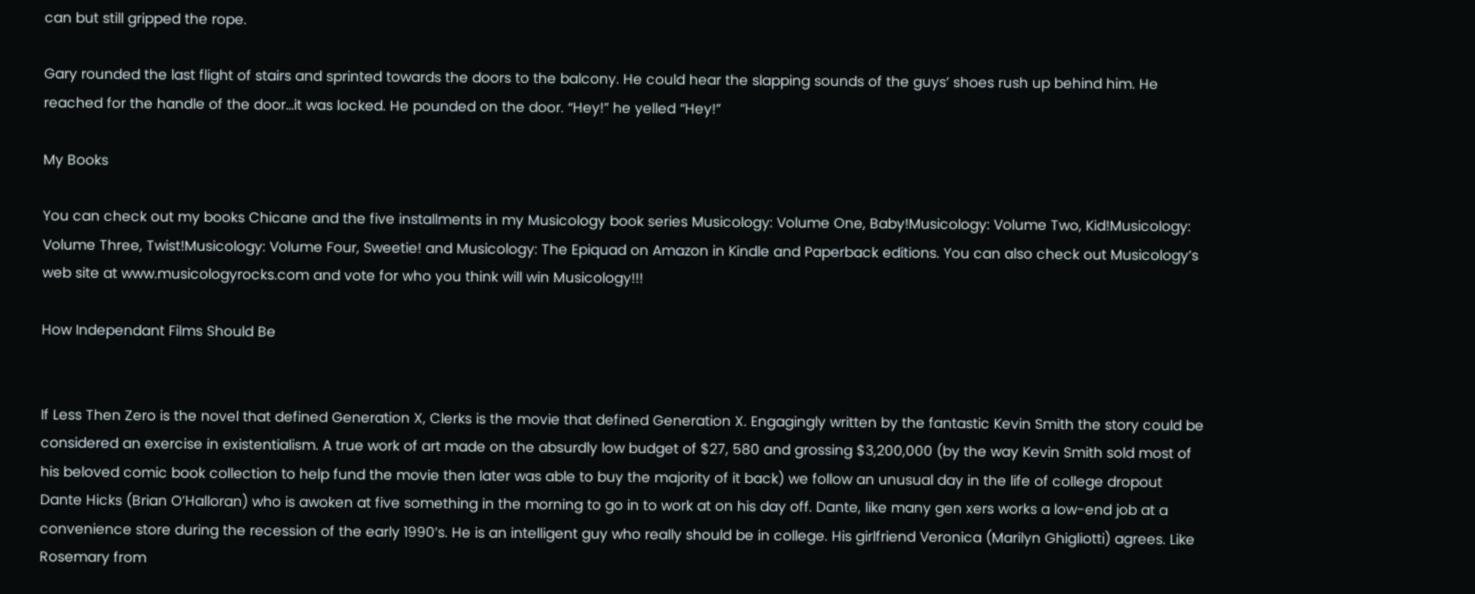can but still gripped the rope.

Gary rounded the last flight of stairs and sprinted towards the doors to the balcony. He could hear the slapping sounds of the guys’ shoes rush up behind him. He reached for the handle of the door…it was locked. He pounded on the door. “Hey!” he yelled “Hey!”

My Books

You can check out my books Chicane and the five installments in my Musicology book series Musicology: Volume One, Baby!Musicology: Volume Two, Kid!Musicology: Volume Three, Twist!Musicology: Volume Four, Sweetie! and Musicology: The Epiquad on Amazon in Kindle and Paperback editions. You can also check out Musicology’s web site at www.musicologyrocks.com and vote for who you think will win Musicology!!!

How Independant Films Should Be


If Less Then Zero is the novel that defined Generation X, Clerks is the movie that defined Generation X. Engagingly written by the fantastic Kevin Smith the story could be considered an exercise in existentialism. A true work of art made on the absurdly low budget of $27, 580 and grossing $3,200,000 (by the way Kevin Smith sold most of his beloved comic book collection to help fund the movie then later was able to buy the majority of it back) we follow an unusual day in the life of college dropout Dante Hicks (Brian O’Halloran) who is awoken at five something in the morning to go in to work at on his day off. Dante, like many gen xers works a low-end job at a convenience store during the recession of the early 1990’s. He is an intelligent guy who really should be in college. His girlfriend Veronica (Marilyn Ghigliotti) agrees. Like Rosemary from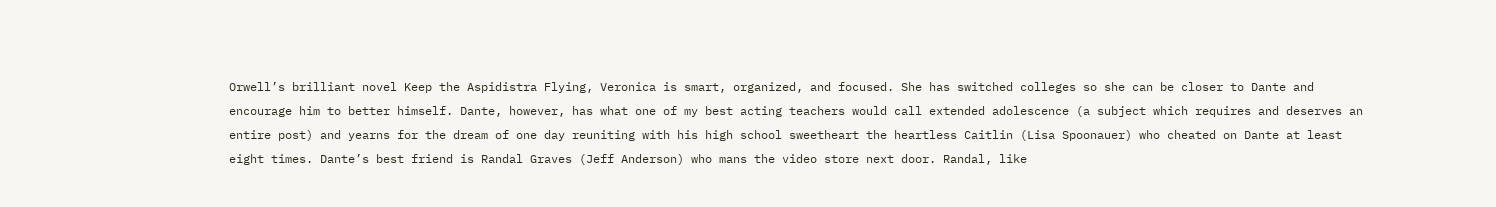Orwell’s brilliant novel Keep the Aspidistra Flying, Veronica is smart, organized, and focused. She has switched colleges so she can be closer to Dante and encourage him to better himself. Dante, however, has what one of my best acting teachers would call extended adolescence (a subject which requires and deserves an entire post) and yearns for the dream of one day reuniting with his high school sweetheart the heartless Caitlin (Lisa Spoonauer) who cheated on Dante at least eight times. Dante’s best friend is Randal Graves (Jeff Anderson) who mans the video store next door. Randal, like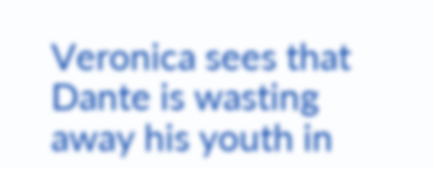Veronica sees that Dante is wasting away his youth in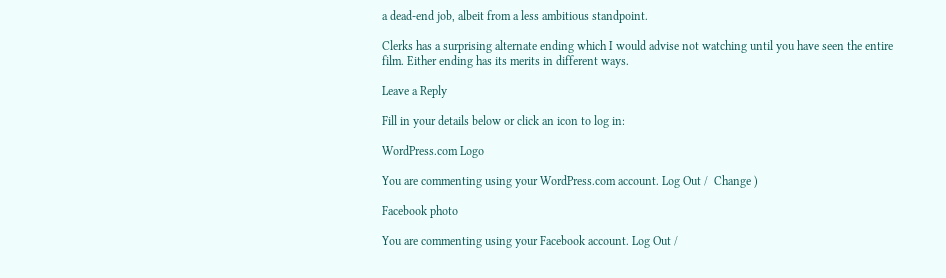a dead-end job, albeit from a less ambitious standpoint.

Clerks has a surprising alternate ending which I would advise not watching until you have seen the entire film. Either ending has its merits in different ways.

Leave a Reply

Fill in your details below or click an icon to log in:

WordPress.com Logo

You are commenting using your WordPress.com account. Log Out /  Change )

Facebook photo

You are commenting using your Facebook account. Log Out /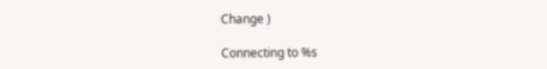Change )

Connecting to %s